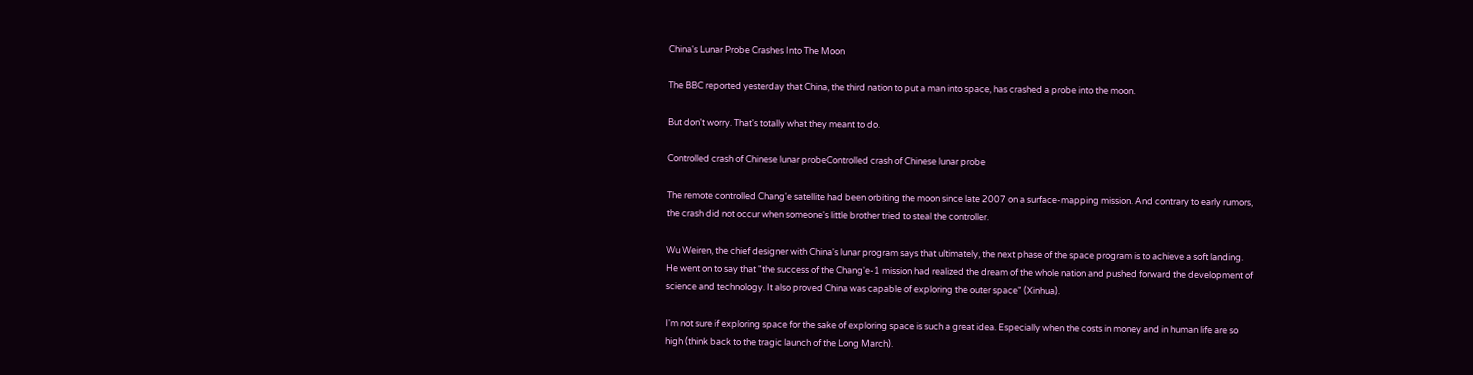China's Lunar Probe Crashes Into The Moon

The BBC reported yesterday that China, the third nation to put a man into space, has crashed a probe into the moon.

But don't worry. That's totally what they meant to do.

Controlled crash of Chinese lunar probeControlled crash of Chinese lunar probe

The remote controlled Chang'e satellite had been orbiting the moon since late 2007 on a surface-mapping mission. And contrary to early rumors, the crash did not occur when someone's little brother tried to steal the controller.

Wu Weiren, the chief designer with China's lunar program says that ultimately, the next phase of the space program is to achieve a soft landing. He went on to say that "the success of the Chang'e-1 mission had realized the dream of the whole nation and pushed forward the development of science and technology. It also proved China was capable of exploring the outer space" (Xinhua).

I'm not sure if exploring space for the sake of exploring space is such a great idea. Especially when the costs in money and in human life are so high (think back to the tragic launch of the Long March).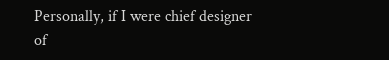Personally, if I were chief designer of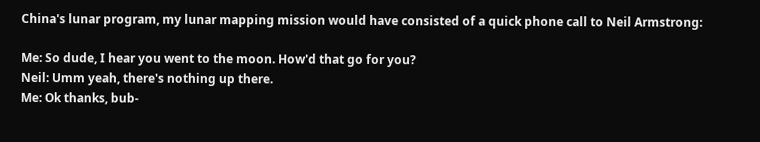China's lunar program, my lunar mapping mission would have consisted of a quick phone call to Neil Armstrong:

Me: So dude, I hear you went to the moon. How'd that go for you?
Neil: Umm yeah, there's nothing up there.
Me: Ok thanks, bub-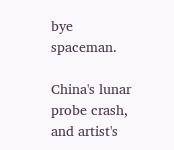bye spaceman.

China's lunar probe crash, and artist's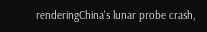renderingChina's lunar probe crash,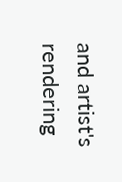and artist's rendering